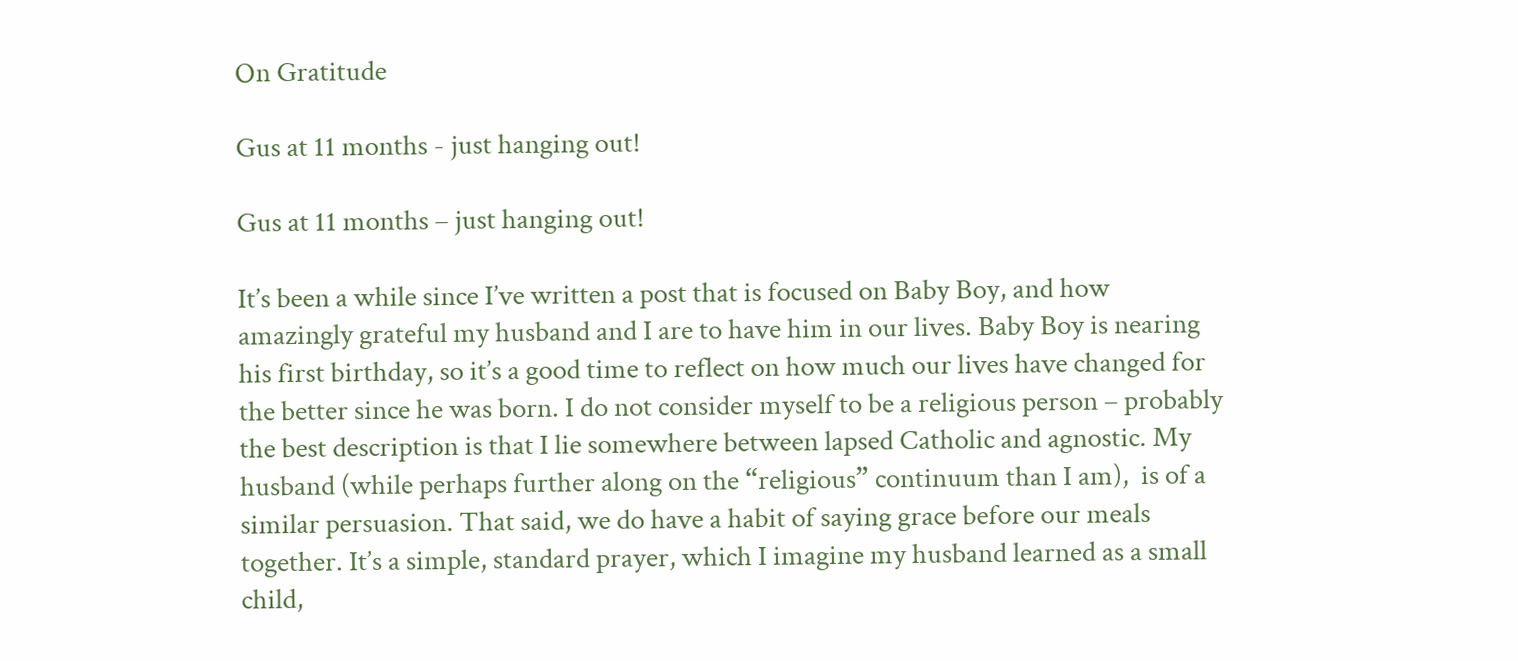On Gratitude

Gus at 11 months - just hanging out!

Gus at 11 months – just hanging out!

It’s been a while since I’ve written a post that is focused on Baby Boy, and how amazingly grateful my husband and I are to have him in our lives. Baby Boy is nearing his first birthday, so it’s a good time to reflect on how much our lives have changed for the better since he was born. I do not consider myself to be a religious person – probably the best description is that I lie somewhere between lapsed Catholic and agnostic. My husband (while perhaps further along on the “religious” continuum than I am),  is of a similar persuasion. That said, we do have a habit of saying grace before our meals together. It’s a simple, standard prayer, which I imagine my husband learned as a small child,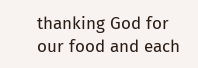thanking God for our food and each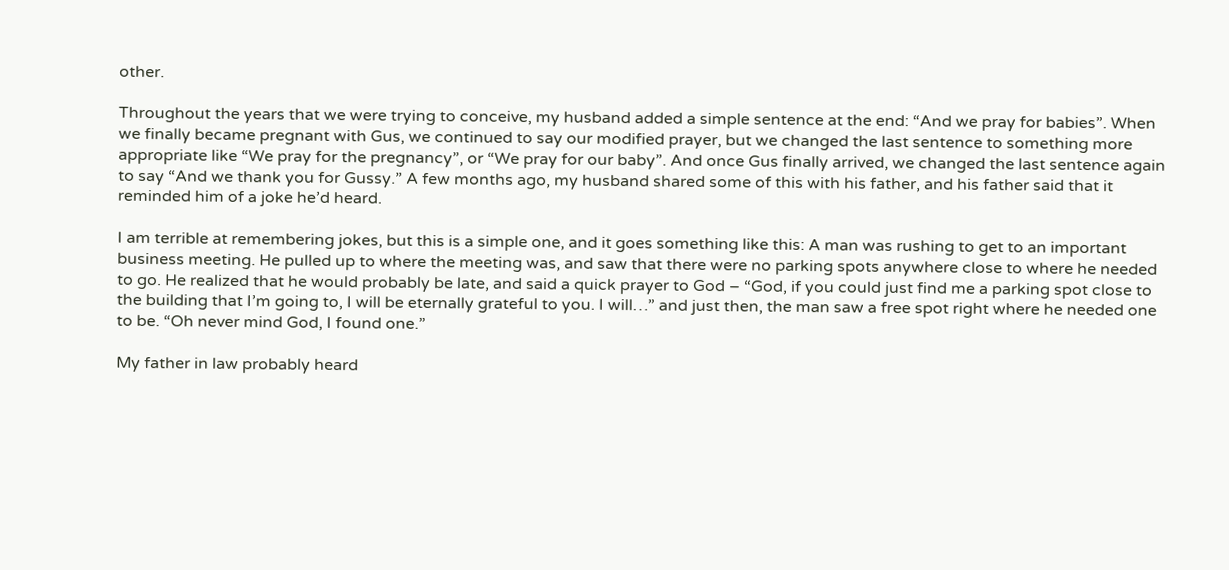other.

Throughout the years that we were trying to conceive, my husband added a simple sentence at the end: “And we pray for babies”. When we finally became pregnant with Gus, we continued to say our modified prayer, but we changed the last sentence to something more appropriate like “We pray for the pregnancy”, or “We pray for our baby”. And once Gus finally arrived, we changed the last sentence again to say “And we thank you for Gussy.” A few months ago, my husband shared some of this with his father, and his father said that it reminded him of a joke he’d heard.

I am terrible at remembering jokes, but this is a simple one, and it goes something like this: A man was rushing to get to an important business meeting. He pulled up to where the meeting was, and saw that there were no parking spots anywhere close to where he needed to go. He realized that he would probably be late, and said a quick prayer to God – “God, if you could just find me a parking spot close to the building that I’m going to, I will be eternally grateful to you. I will…” and just then, the man saw a free spot right where he needed one to be. “Oh never mind God, I found one.”

My father in law probably heard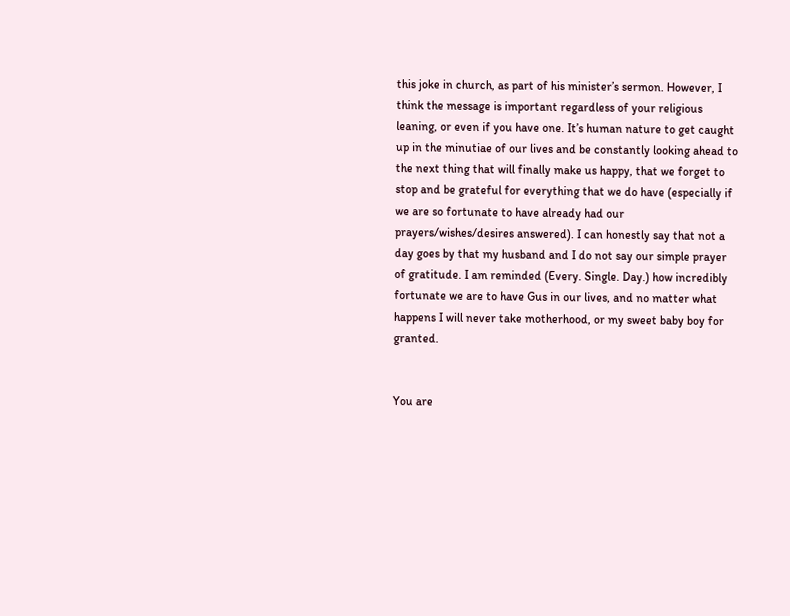this joke in church, as part of his minister’s sermon. However, I think the message is important regardless of your religious leaning, or even if you have one. It’s human nature to get caught up in the minutiae of our lives and be constantly looking ahead to the next thing that will finally make us happy, that we forget to stop and be grateful for everything that we do have (especially if we are so fortunate to have already had our prayers/wishes/desires answered). I can honestly say that not a day goes by that my husband and I do not say our simple prayer of gratitude. I am reminded (Every. Single. Day.) how incredibly fortunate we are to have Gus in our lives, and no matter what happens I will never take motherhood, or my sweet baby boy for granted.


You are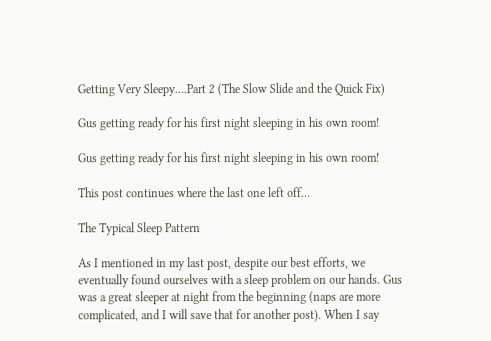Getting Very Sleepy….Part 2 (The Slow Slide and the Quick Fix)

Gus getting ready for his first night sleeping in his own room!

Gus getting ready for his first night sleeping in his own room!

This post continues where the last one left off…

The Typical Sleep Pattern

As I mentioned in my last post, despite our best efforts, we eventually found ourselves with a sleep problem on our hands. Gus was a great sleeper at night from the beginning (naps are more complicated, and I will save that for another post). When I say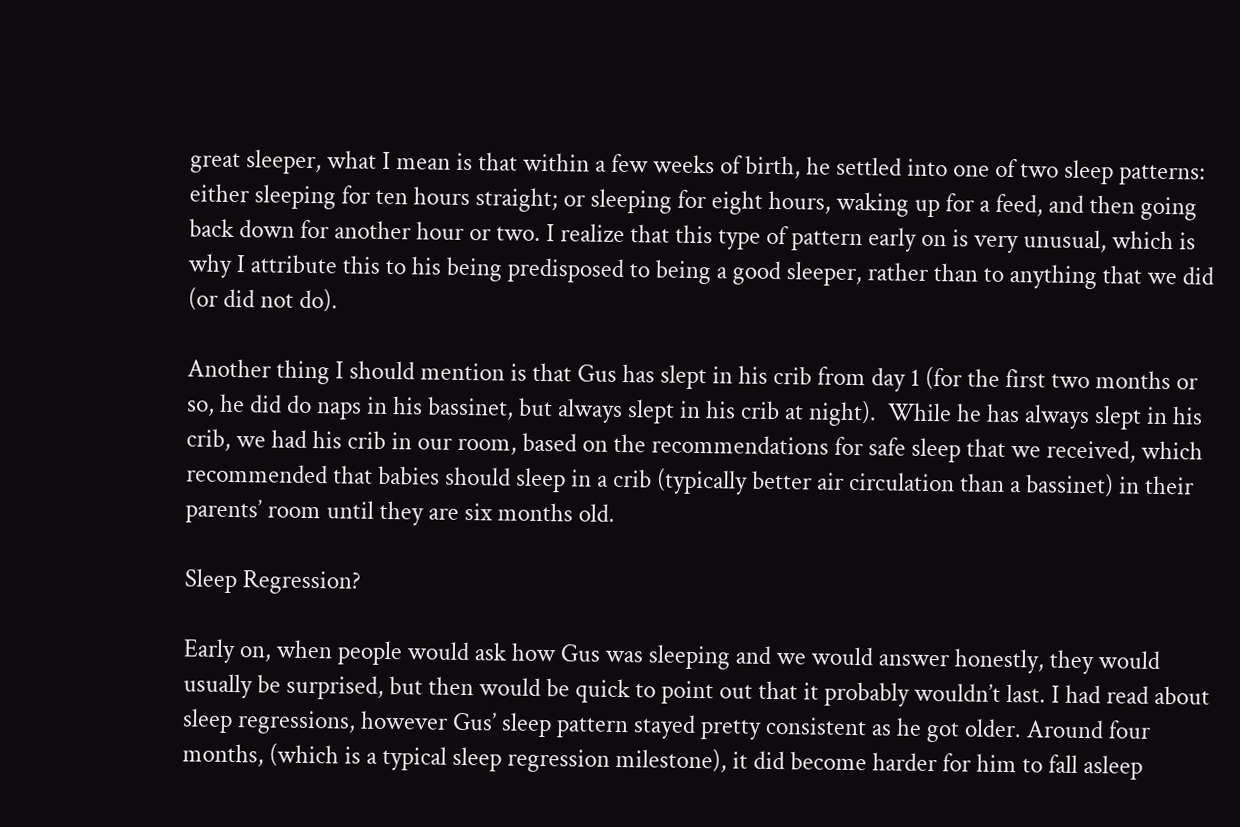great sleeper, what I mean is that within a few weeks of birth, he settled into one of two sleep patterns: either sleeping for ten hours straight; or sleeping for eight hours, waking up for a feed, and then going back down for another hour or two. I realize that this type of pattern early on is very unusual, which is why I attribute this to his being predisposed to being a good sleeper, rather than to anything that we did (or did not do).

Another thing I should mention is that Gus has slept in his crib from day 1 (for the first two months or so, he did do naps in his bassinet, but always slept in his crib at night).  While he has always slept in his crib, we had his crib in our room, based on the recommendations for safe sleep that we received, which recommended that babies should sleep in a crib (typically better air circulation than a bassinet) in their parents’ room until they are six months old.

Sleep Regression?

Early on, when people would ask how Gus was sleeping and we would answer honestly, they would usually be surprised, but then would be quick to point out that it probably wouldn’t last. I had read about sleep regressions, however Gus’ sleep pattern stayed pretty consistent as he got older. Around four months, (which is a typical sleep regression milestone), it did become harder for him to fall asleep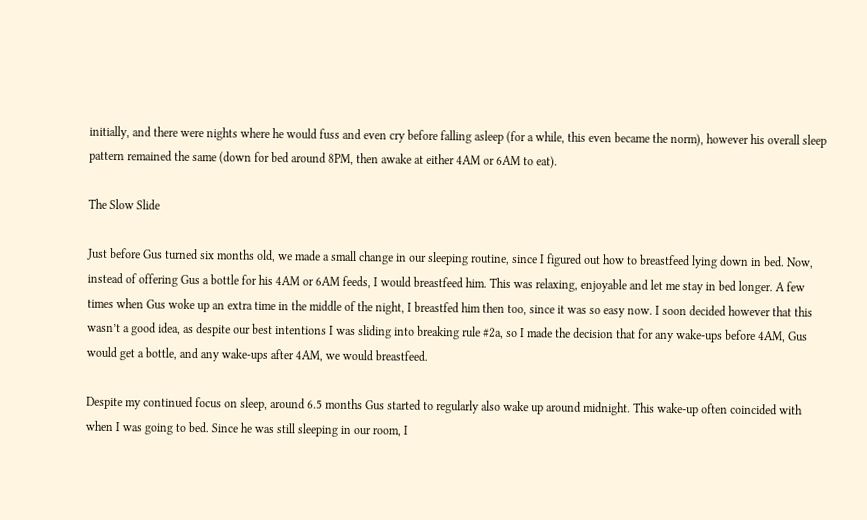initially, and there were nights where he would fuss and even cry before falling asleep (for a while, this even became the norm), however his overall sleep pattern remained the same (down for bed around 8PM, then awake at either 4AM or 6AM to eat).

The Slow Slide

Just before Gus turned six months old, we made a small change in our sleeping routine, since I figured out how to breastfeed lying down in bed. Now, instead of offering Gus a bottle for his 4AM or 6AM feeds, I would breastfeed him. This was relaxing, enjoyable and let me stay in bed longer. A few times when Gus woke up an extra time in the middle of the night, I breastfed him then too, since it was so easy now. I soon decided however that this wasn’t a good idea, as despite our best intentions I was sliding into breaking rule #2a, so I made the decision that for any wake-ups before 4AM, Gus would get a bottle, and any wake-ups after 4AM, we would breastfeed.

Despite my continued focus on sleep, around 6.5 months Gus started to regularly also wake up around midnight. This wake-up often coincided with when I was going to bed. Since he was still sleeping in our room, I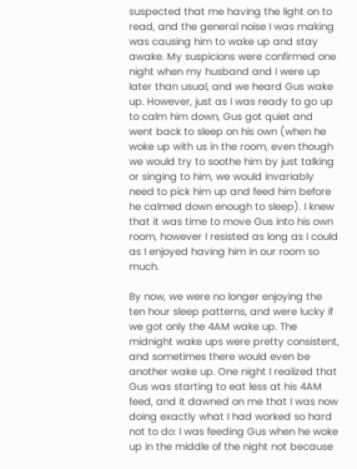suspected that me having the light on to read, and the general noise I was making was causing him to wake up and stay awake. My suspicions were confirmed one night when my husband and I were up later than usual, and we heard Gus wake up. However, just as I was ready to go up to calm him down, Gus got quiet and went back to sleep on his own (when he woke up with us in the room, even though we would try to soothe him by just talking or singing to him, we would invariably need to pick him up and feed him before he calmed down enough to sleep). I knew that it was time to move Gus into his own room, however I resisted as long as I could as I enjoyed having him in our room so much.

By now, we were no longer enjoying the ten hour sleep patterns, and were lucky if we got only the 4AM wake up. The midnight wake ups were pretty consistent, and sometimes there would even be another wake up. One night I realized that Gus was starting to eat less at his 4AM feed, and it dawned on me that I was now doing exactly what I had worked so hard not to do: I was feeding Gus when he woke up in the middle of the night not because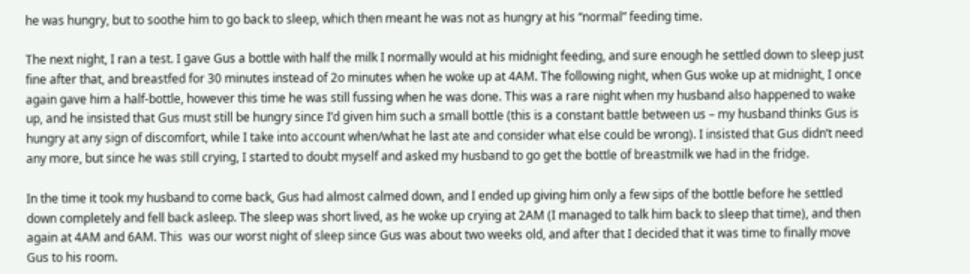he was hungry, but to soothe him to go back to sleep, which then meant he was not as hungry at his “normal” feeding time.

The next night, I ran a test. I gave Gus a bottle with half the milk I normally would at his midnight feeding, and sure enough he settled down to sleep just fine after that, and breastfed for 30 minutes instead of 2o minutes when he woke up at 4AM. The following night, when Gus woke up at midnight, I once again gave him a half-bottle, however this time he was still fussing when he was done. This was a rare night when my husband also happened to wake up, and he insisted that Gus must still be hungry since I’d given him such a small bottle (this is a constant battle between us – my husband thinks Gus is hungry at any sign of discomfort, while I take into account when/what he last ate and consider what else could be wrong). I insisted that Gus didn’t need any more, but since he was still crying, I started to doubt myself and asked my husband to go get the bottle of breastmilk we had in the fridge.

In the time it took my husband to come back, Gus had almost calmed down, and I ended up giving him only a few sips of the bottle before he settled down completely and fell back asleep. The sleep was short lived, as he woke up crying at 2AM (I managed to talk him back to sleep that time), and then again at 4AM and 6AM. This  was our worst night of sleep since Gus was about two weeks old, and after that I decided that it was time to finally move Gus to his room.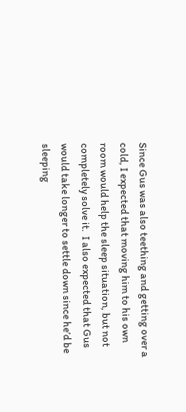Since Gus was also teething and getting over a cold, I expected that moving him to his own room would help the sleep situation, but not completely solve it.  I also expected that Gus would take longer to settle down since he’d be sleeping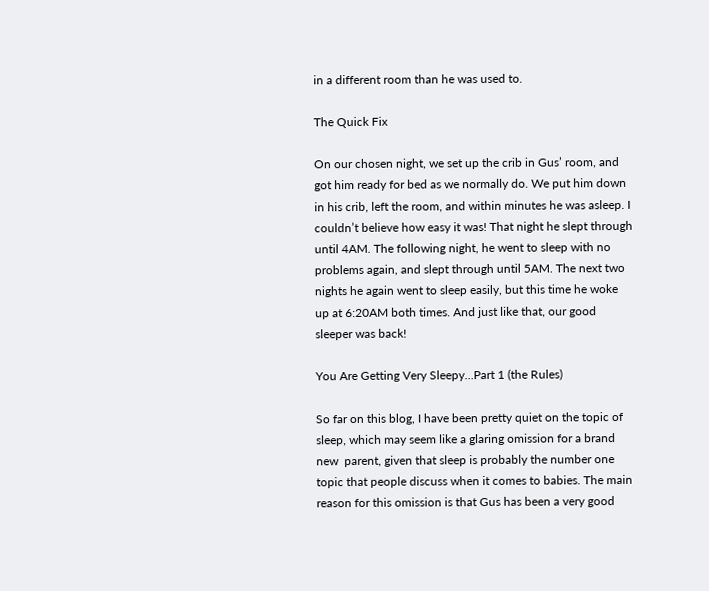in a different room than he was used to.

The Quick Fix

On our chosen night, we set up the crib in Gus’ room, and got him ready for bed as we normally do. We put him down in his crib, left the room, and within minutes he was asleep. I couldn’t believe how easy it was! That night he slept through until 4AM. The following night, he went to sleep with no problems again, and slept through until 5AM. The next two nights he again went to sleep easily, but this time he woke up at 6:20AM both times. And just like that, our good sleeper was back!

You Are Getting Very Sleepy…Part 1 (the Rules)

So far on this blog, I have been pretty quiet on the topic of sleep, which may seem like a glaring omission for a brand new  parent, given that sleep is probably the number one topic that people discuss when it comes to babies. The main reason for this omission is that Gus has been a very good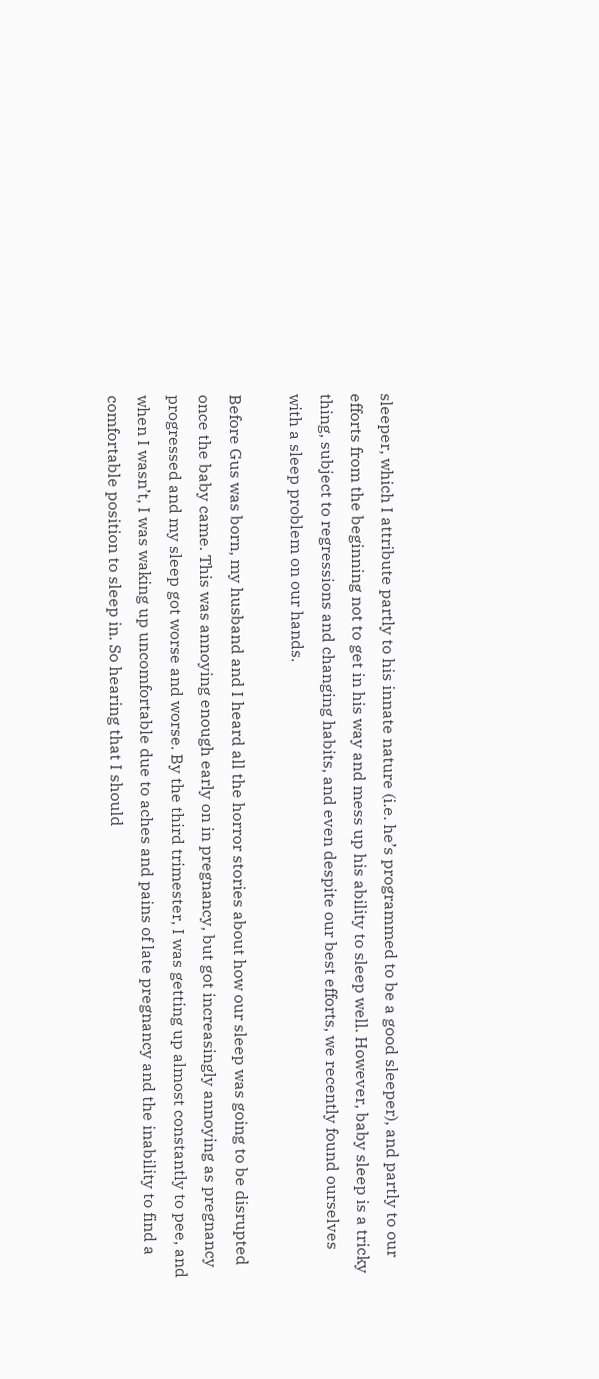sleeper, which I attribute partly to his innate nature (i.e. he’s programmed to be a good sleeper), and partly to our efforts from the beginning not to get in his way and mess up his ability to sleep well. However, baby sleep is a tricky thing, subject to regressions and changing habits, and even despite our best efforts, we recently found ourselves with a sleep problem on our hands.

Before Gus was born, my husband and I heard all the horror stories about how our sleep was going to be disrupted once the baby came. This was annoying enough early on in pregnancy, but got increasingly annoying as pregnancy progressed and my sleep got worse and worse. By the third trimester, I was getting up almost constantly to pee, and when I wasn’t, I was waking up uncomfortable due to aches and pains of late pregnancy and the inability to find a comfortable position to sleep in. So hearing that I should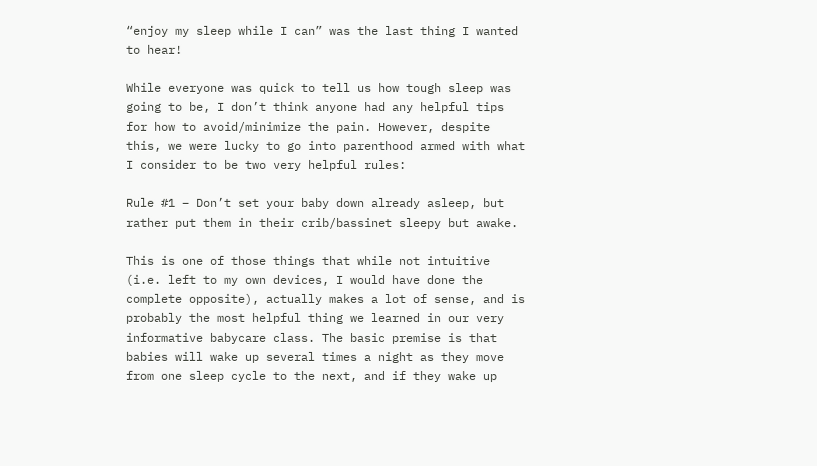“enjoy my sleep while I can” was the last thing I wanted to hear!

While everyone was quick to tell us how tough sleep was going to be, I don’t think anyone had any helpful tips for how to avoid/minimize the pain. However, despite this, we were lucky to go into parenthood armed with what I consider to be two very helpful rules:

Rule #1 – Don’t set your baby down already asleep, but rather put them in their crib/bassinet sleepy but awake.

This is one of those things that while not intuitive (i.e. left to my own devices, I would have done the complete opposite), actually makes a lot of sense, and is probably the most helpful thing we learned in our very informative babycare class. The basic premise is that babies will wake up several times a night as they move from one sleep cycle to the next, and if they wake up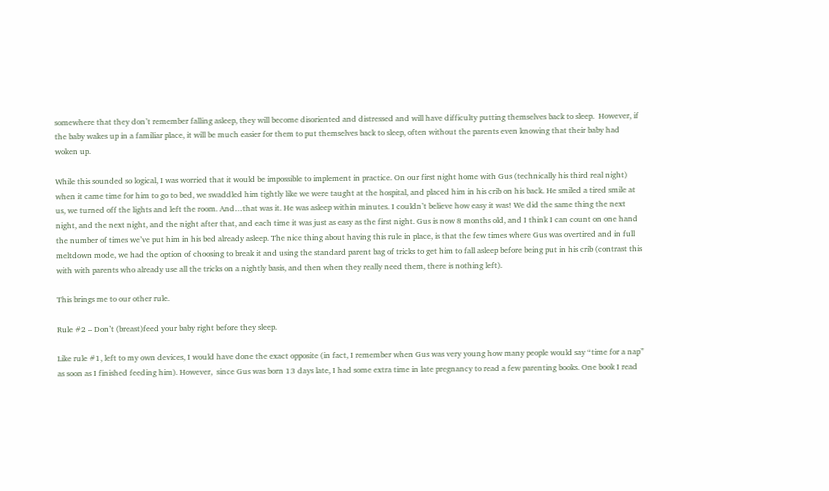somewhere that they don’t remember falling asleep, they will become disoriented and distressed and will have difficulty putting themselves back to sleep.  However, if the baby wakes up in a familiar place, it will be much easier for them to put themselves back to sleep, often without the parents even knowing that their baby had woken up.

While this sounded so logical, I was worried that it would be impossible to implement in practice. On our first night home with Gus (technically his third real night) when it came time for him to go to bed, we swaddled him tightly like we were taught at the hospital, and placed him in his crib on his back. He smiled a tired smile at us, we turned off the lights and left the room. And…that was it. He was asleep within minutes. I couldn’t believe how easy it was! We did the same thing the next night, and the next night, and the night after that, and each time it was just as easy as the first night. Gus is now 8 months old, and I think I can count on one hand the number of times we’ve put him in his bed already asleep. The nice thing about having this rule in place, is that the few times where Gus was overtired and in full meltdown mode, we had the option of choosing to break it and using the standard parent bag of tricks to get him to fall asleep before being put in his crib (contrast this with with parents who already use all the tricks on a nightly basis, and then when they really need them, there is nothing left).

This brings me to our other rule.

Rule #2 – Don’t (breast)feed your baby right before they sleep.

Like rule #1, left to my own devices, I would have done the exact opposite (in fact, I remember when Gus was very young how many people would say “time for a nap” as soon as I finished feeding him). However,  since Gus was born 13 days late, I had some extra time in late pregnancy to read a few parenting books. One book I read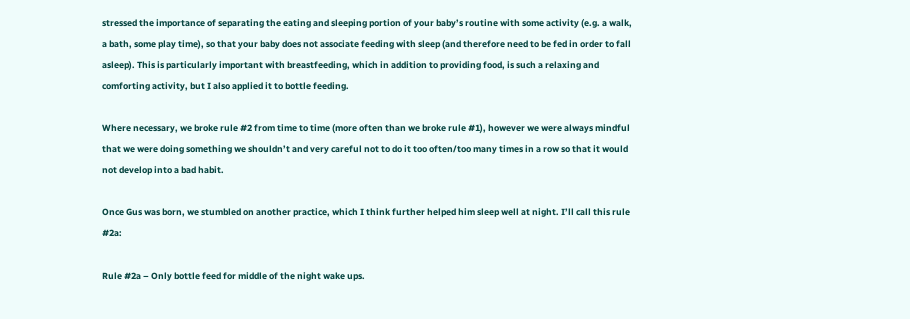stressed the importance of separating the eating and sleeping portion of your baby’s routine with some activity (e.g. a walk, a bath, some play time), so that your baby does not associate feeding with sleep (and therefore need to be fed in order to fall asleep). This is particularly important with breastfeeding, which in addition to providing food, is such a relaxing and comforting activity, but I also applied it to bottle feeding.

Where necessary, we broke rule #2 from time to time (more often than we broke rule #1), however we were always mindful that we were doing something we shouldn’t and very careful not to do it too often/too many times in a row so that it would not develop into a bad habit.

Once Gus was born, we stumbled on another practice, which I think further helped him sleep well at night. I’ll call this rule #2a:

Rule #2a – Only bottle feed for middle of the night wake ups.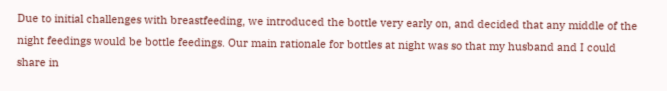Due to initial challenges with breastfeeding, we introduced the bottle very early on, and decided that any middle of the night feedings would be bottle feedings. Our main rationale for bottles at night was so that my husband and I could share in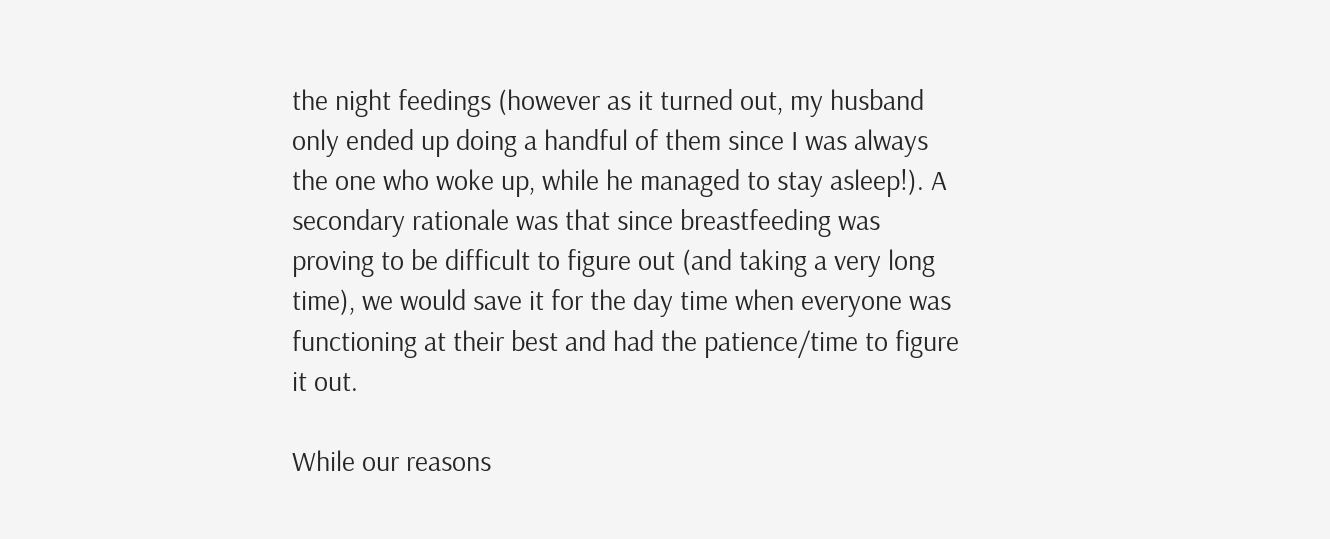the night feedings (however as it turned out, my husband only ended up doing a handful of them since I was always the one who woke up, while he managed to stay asleep!). A secondary rationale was that since breastfeeding was proving to be difficult to figure out (and taking a very long time), we would save it for the day time when everyone was functioning at their best and had the patience/time to figure it out.

While our reasons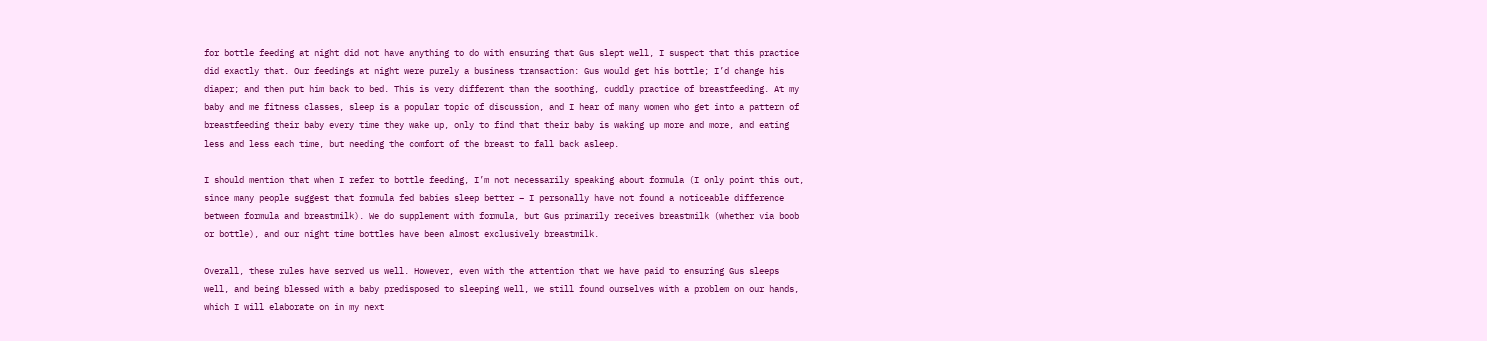for bottle feeding at night did not have anything to do with ensuring that Gus slept well, I suspect that this practice did exactly that. Our feedings at night were purely a business transaction: Gus would get his bottle; I’d change his diaper; and then put him back to bed. This is very different than the soothing, cuddly practice of breastfeeding. At my baby and me fitness classes, sleep is a popular topic of discussion, and I hear of many women who get into a pattern of breastfeeding their baby every time they wake up, only to find that their baby is waking up more and more, and eating less and less each time, but needing the comfort of the breast to fall back asleep.

I should mention that when I refer to bottle feeding, I’m not necessarily speaking about formula (I only point this out, since many people suggest that formula fed babies sleep better – I personally have not found a noticeable difference between formula and breastmilk). We do supplement with formula, but Gus primarily receives breastmilk (whether via boob or bottle), and our night time bottles have been almost exclusively breastmilk.

Overall, these rules have served us well. However, even with the attention that we have paid to ensuring Gus sleeps well, and being blessed with a baby predisposed to sleeping well, we still found ourselves with a problem on our hands, which I will elaborate on in my next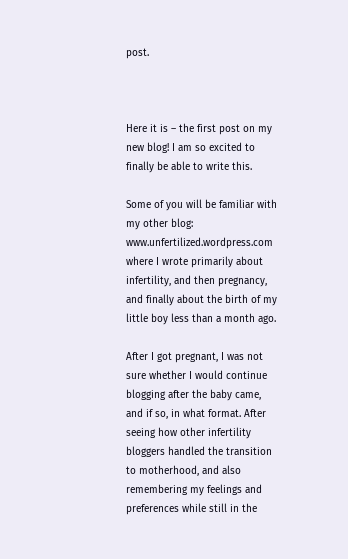post.



Here it is – the first post on my new blog! I am so excited to finally be able to write this.

Some of you will be familiar with my other blog: www.unfertilized.wordpress.com where I wrote primarily about infertility, and then pregnancy, and finally about the birth of my little boy less than a month ago.

After I got pregnant, I was not sure whether I would continue blogging after the baby came, and if so, in what format. After seeing how other infertility bloggers handled the transition to motherhood, and also remembering my feelings and preferences while still in the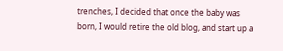trenches, I decided that once the baby was born, I would retire the old blog, and start up a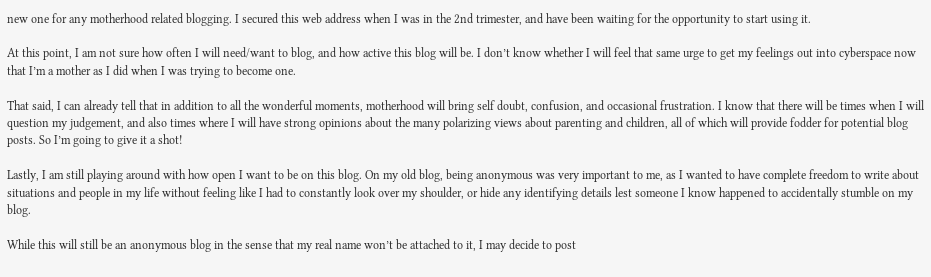new one for any motherhood related blogging. I secured this web address when I was in the 2nd trimester, and have been waiting for the opportunity to start using it.

At this point, I am not sure how often I will need/want to blog, and how active this blog will be. I don’t know whether I will feel that same urge to get my feelings out into cyberspace now that I’m a mother as I did when I was trying to become one.

That said, I can already tell that in addition to all the wonderful moments, motherhood will bring self doubt, confusion, and occasional frustration. I know that there will be times when I will question my judgement, and also times where I will have strong opinions about the many polarizing views about parenting and children, all of which will provide fodder for potential blog posts. So I’m going to give it a shot!

Lastly, I am still playing around with how open I want to be on this blog. On my old blog, being anonymous was very important to me, as I wanted to have complete freedom to write about situations and people in my life without feeling like I had to constantly look over my shoulder, or hide any identifying details lest someone I know happened to accidentally stumble on my blog.

While this will still be an anonymous blog in the sense that my real name won’t be attached to it, I may decide to post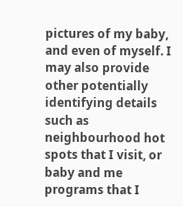pictures of my baby, and even of myself. I may also provide other potentially identifying details such as neighbourhood hot spots that I visit, or baby and me programs that I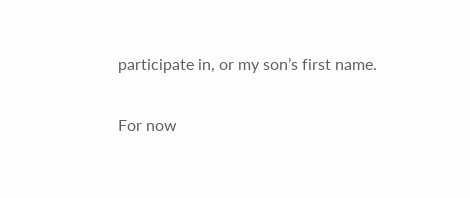participate in, or my son’s first name.

For now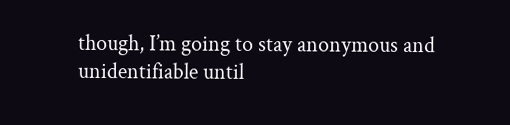though, I’m going to stay anonymous and unidentifiable until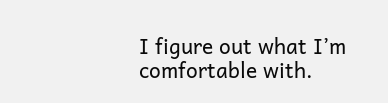I figure out what I’m comfortable with.